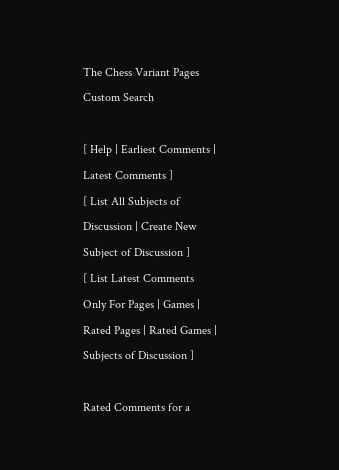The Chess Variant Pages
Custom Search

[ Help | Earliest Comments | Latest Comments ]
[ List All Subjects of Discussion | Create New Subject of Discussion ]
[ List Latest Comments Only For Pages | Games | Rated Pages | Rated Games | Subjects of Discussion ]

Rated Comments for a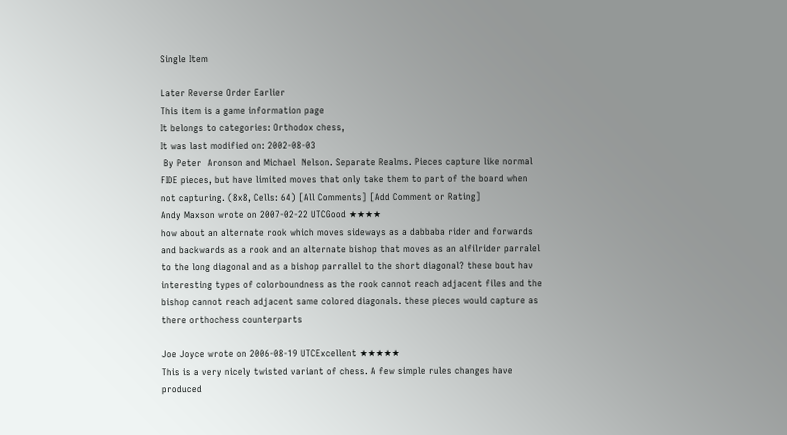Single Item

Later Reverse Order Earlier
This item is a game information page
It belongs to categories: Orthodox chess,
It was last modified on: 2002-08-03
 By Peter  Aronson and Michael  Nelson. Separate Realms. Pieces capture like normal FIDE pieces, but have limited moves that only take them to part of the board when not capturing. (8x8, Cells: 64) [All Comments] [Add Comment or Rating]
Andy Maxson wrote on 2007-02-22 UTCGood ★★★★
how about an alternate rook which moves sideways as a dabbaba rider and forwards and backwards as a rook and an alternate bishop that moves as an alfilrider parralel to the long diagonal and as a bishop parrallel to the short diagonal? these bout hav interesting types of colorboundness as the rook cannot reach adjacent files and the bishop cannot reach adjacent same colored diagonals. these pieces would capture as there orthochess counterparts

Joe Joyce wrote on 2006-08-19 UTCExcellent ★★★★★
This is a very nicely twisted variant of chess. A few simple rules changes have produced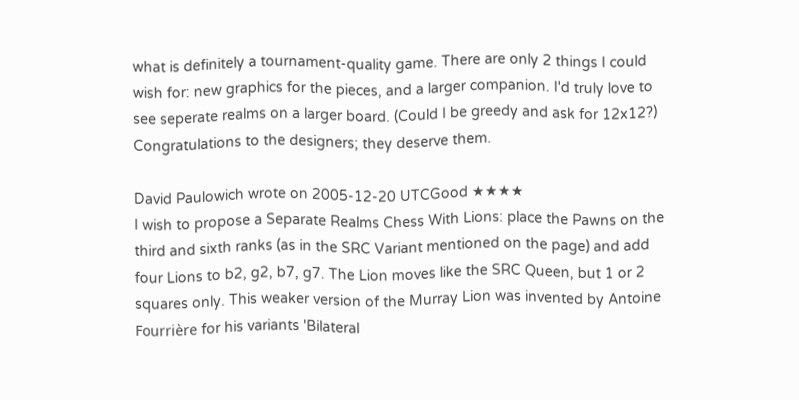what is definitely a tournament-quality game. There are only 2 things I could wish for: new graphics for the pieces, and a larger companion. I'd truly love to see seperate realms on a larger board. (Could I be greedy and ask for 12x12?) Congratulations to the designers; they deserve them.

David Paulowich wrote on 2005-12-20 UTCGood ★★★★
I wish to propose a Separate Realms Chess With Lions: place the Pawns on the third and sixth ranks (as in the SRC Variant mentioned on the page) and add four Lions to b2, g2, b7, g7. The Lion moves like the SRC Queen, but 1 or 2 squares only. This weaker version of the Murray Lion was invented by Antoine Fourrière for his variants 'Bilateral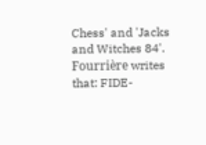Chess' and 'Jacks and Witches 84'. Fourrière writes that: FIDE-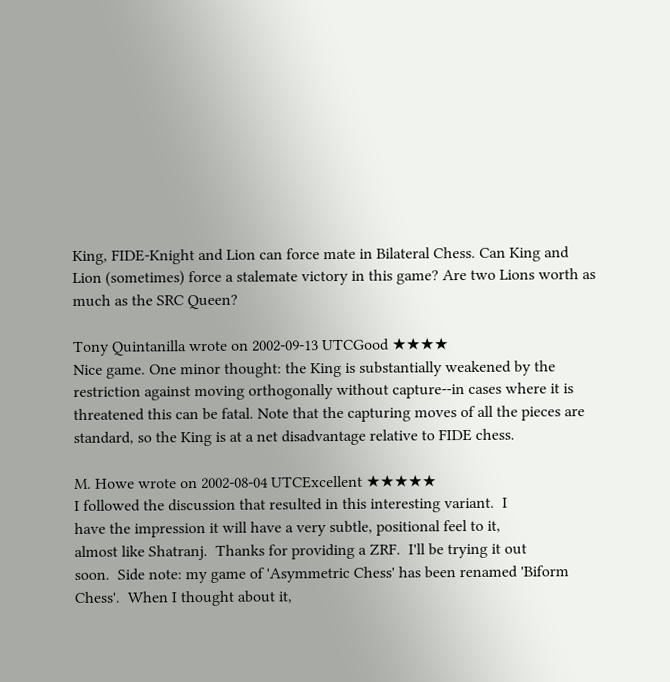King, FIDE-Knight and Lion can force mate in Bilateral Chess. Can King and Lion (sometimes) force a stalemate victory in this game? Are two Lions worth as much as the SRC Queen?

Tony Quintanilla wrote on 2002-09-13 UTCGood ★★★★
Nice game. One minor thought: the King is substantially weakened by the restriction against moving orthogonally without capture--in cases where it is threatened this can be fatal. Note that the capturing moves of all the pieces are standard, so the King is at a net disadvantage relative to FIDE chess.

M. Howe wrote on 2002-08-04 UTCExcellent ★★★★★
I followed the discussion that resulted in this interesting variant.  I
have the impression it will have a very subtle, positional feel to it,
almost like Shatranj.  Thanks for providing a ZRF.  I'll be trying it out
soon.  Side note: my game of 'Asymmetric Chess' has been renamed 'Biform
Chess'.  When I thought about it,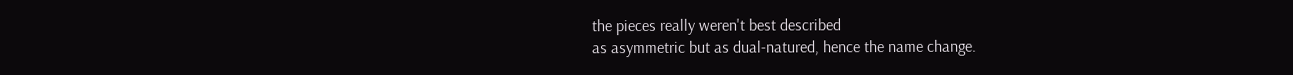the pieces really weren't best described
as asymmetric but as dual-natured, hence the name change.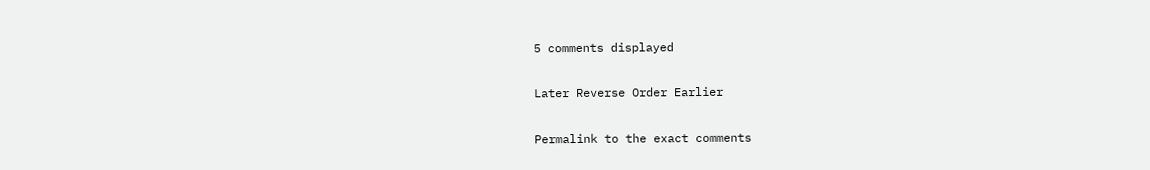5 comments displayed

Later Reverse Order Earlier

Permalink to the exact comments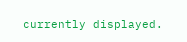currently displayed.